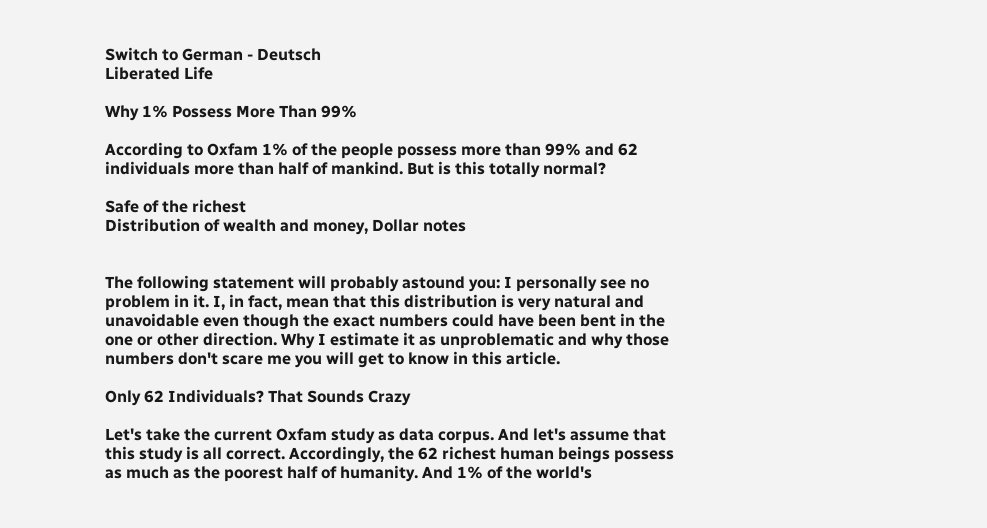Switch to German - Deutsch
Liberated Life

Why 1% Possess More Than 99%

According to Oxfam 1% of the people possess more than 99% and 62 individuals more than half of mankind. But is this totally normal?

Safe of the richest
Distribution of wealth and money, Dollar notes


The following statement will probably astound you: I personally see no problem in it. I, in fact, mean that this distribution is very natural and unavoidable even though the exact numbers could have been bent in the one or other direction. Why I estimate it as unproblematic and why those numbers don't scare me you will get to know in this article.

Only 62 Individuals? That Sounds Crazy

Let's take the current Oxfam study as data corpus. And let's assume that this study is all correct. Accordingly, the 62 richest human beings possess as much as the poorest half of humanity. And 1% of the world's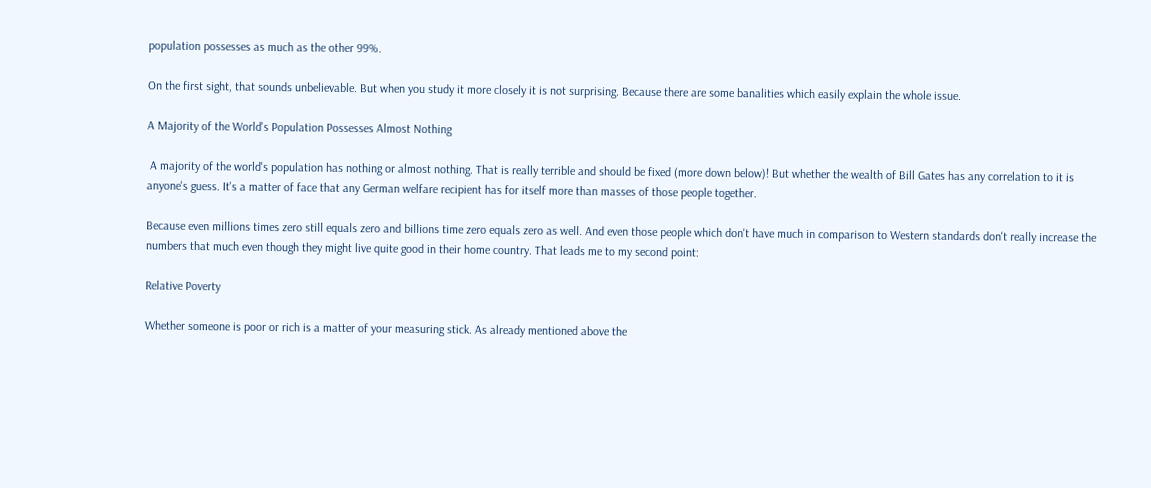population possesses as much as the other 99%.

On the first sight, that sounds unbelievable. But when you study it more closely it is not surprising. Because there are some banalities which easily explain the whole issue.

A Majority of the World's Population Possesses Almost Nothing

 A majority of the world's population has nothing or almost nothing. That is really terrible and should be fixed (more down below)! But whether the wealth of Bill Gates has any correlation to it is anyone's guess. It's a matter of face that any German welfare recipient has for itself more than masses of those people together.

Because even millions times zero still equals zero and billions time zero equals zero as well. And even those people which don't have much in comparison to Western standards don't really increase the numbers that much even though they might live quite good in their home country. That leads me to my second point:

Relative Poverty

Whether someone is poor or rich is a matter of your measuring stick. As already mentioned above the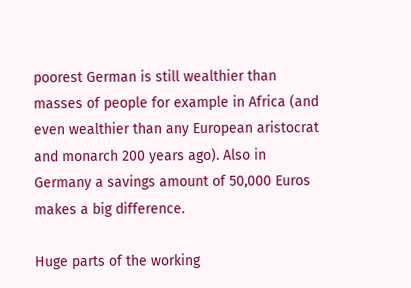poorest German is still wealthier than masses of people for example in Africa (and even wealthier than any European aristocrat and monarch 200 years ago). Also in Germany a savings amount of 50,000 Euros makes a big difference.

Huge parts of the working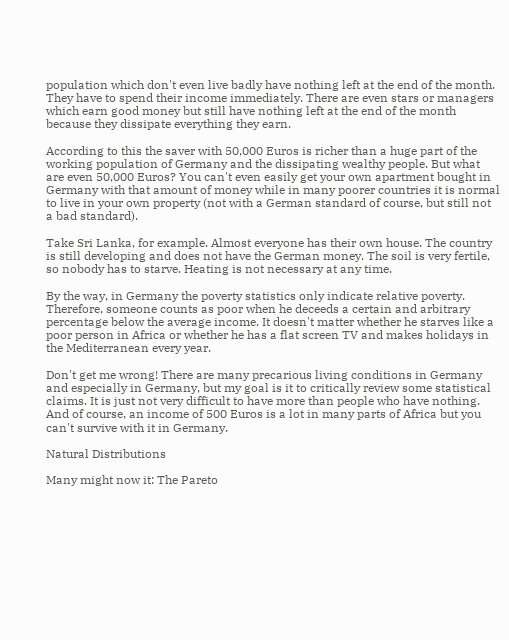population which don't even live badly have nothing left at the end of the month. They have to spend their income immediately. There are even stars or managers which earn good money but still have nothing left at the end of the month because they dissipate everything they earn.

According to this the saver with 50,000 Euros is richer than a huge part of the working population of Germany and the dissipating wealthy people. But what are even 50,000 Euros? You can't even easily get your own apartment bought in Germany with that amount of money while in many poorer countries it is normal to live in your own property (not with a German standard of course, but still not a bad standard).

Take Sri Lanka, for example. Almost everyone has their own house. The country is still developing and does not have the German money. The soil is very fertile, so nobody has to starve. Heating is not necessary at any time.

By the way, in Germany the poverty statistics only indicate relative poverty. Therefore, someone counts as poor when he deceeds a certain and arbitrary percentage below the average income. It doesn't matter whether he starves like a poor person in Africa or whether he has a flat screen TV and makes holidays in the Mediterranean every year.

Don't get me wrong! There are many precarious living conditions in Germany and especially in Germany, but my goal is it to critically review some statistical claims. It is just not very difficult to have more than people who have nothing. And of course, an income of 500 Euros is a lot in many parts of Africa but you can't survive with it in Germany.

Natural Distributions

Many might now it: The Pareto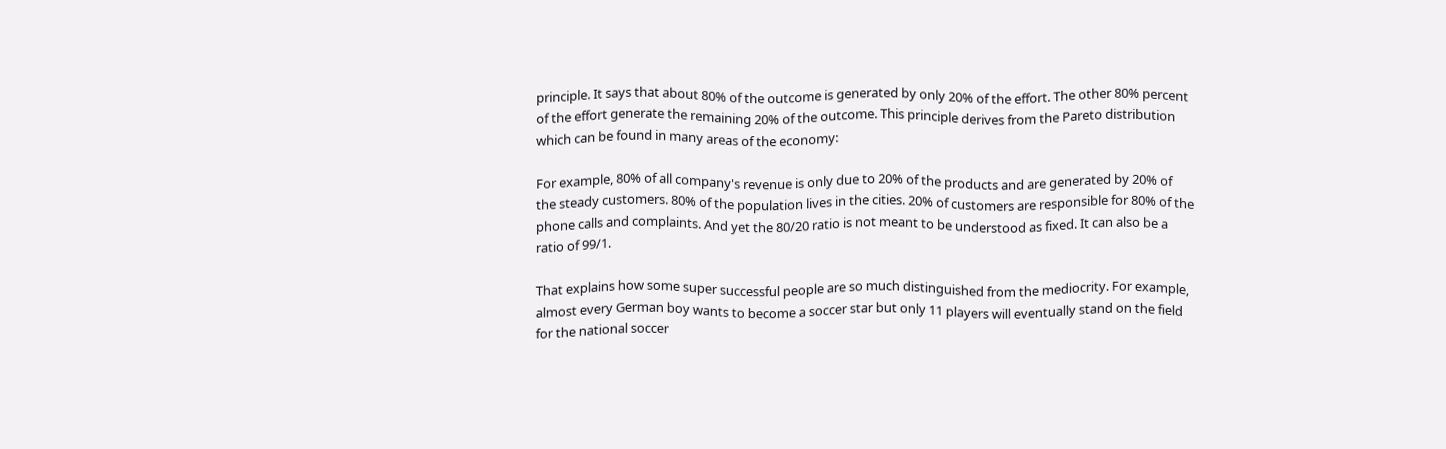principle. It says that about 80% of the outcome is generated by only 20% of the effort. The other 80% percent of the effort generate the remaining 20% of the outcome. This principle derives from the Pareto distribution which can be found in many areas of the economy:

For example, 80% of all company's revenue is only due to 20% of the products and are generated by 20% of the steady customers. 80% of the population lives in the cities. 20% of customers are responsible for 80% of the phone calls and complaints. And yet the 80/20 ratio is not meant to be understood as fixed. It can also be a ratio of 99/1.

That explains how some super successful people are so much distinguished from the mediocrity. For example, almost every German boy wants to become a soccer star but only 11 players will eventually stand on the field for the national soccer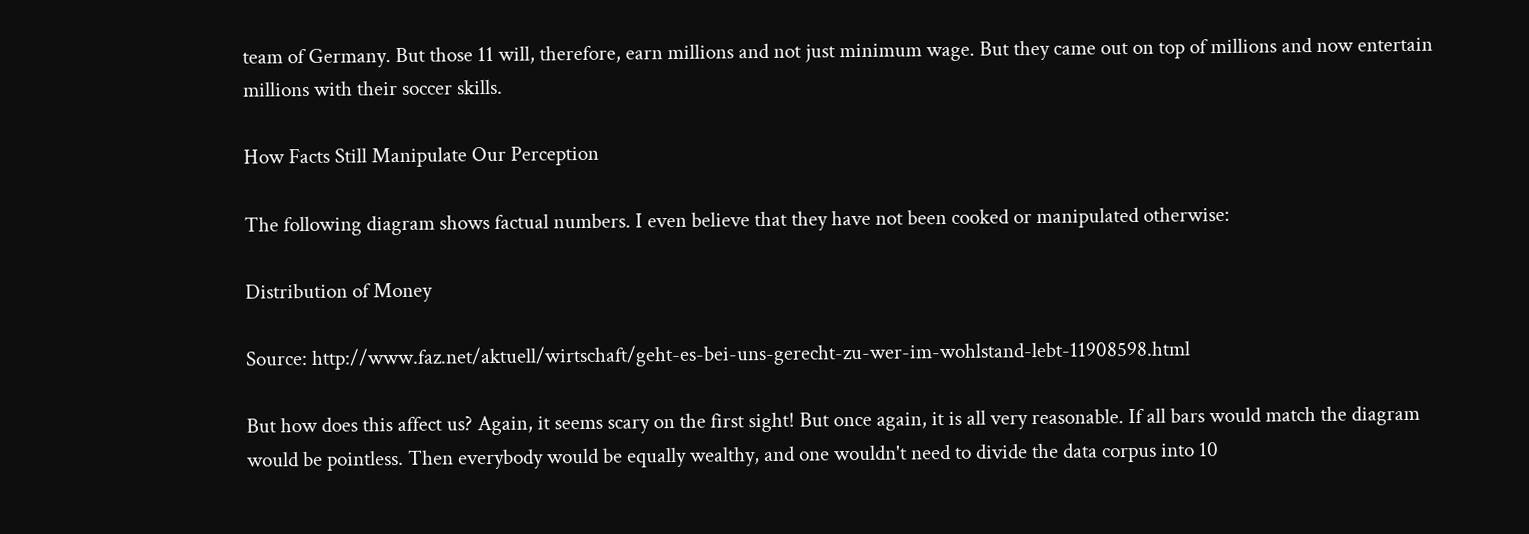team of Germany. But those 11 will, therefore, earn millions and not just minimum wage. But they came out on top of millions and now entertain millions with their soccer skills.

How Facts Still Manipulate Our Perception

The following diagram shows factual numbers. I even believe that they have not been cooked or manipulated otherwise:

Distribution of Money

Source: http://www.faz.net/aktuell/wirtschaft/geht-es-bei-uns-gerecht-zu-wer-im-wohlstand-lebt-11908598.html

But how does this affect us? Again, it seems scary on the first sight! But once again, it is all very reasonable. If all bars would match the diagram would be pointless. Then everybody would be equally wealthy, and one wouldn't need to divide the data corpus into 10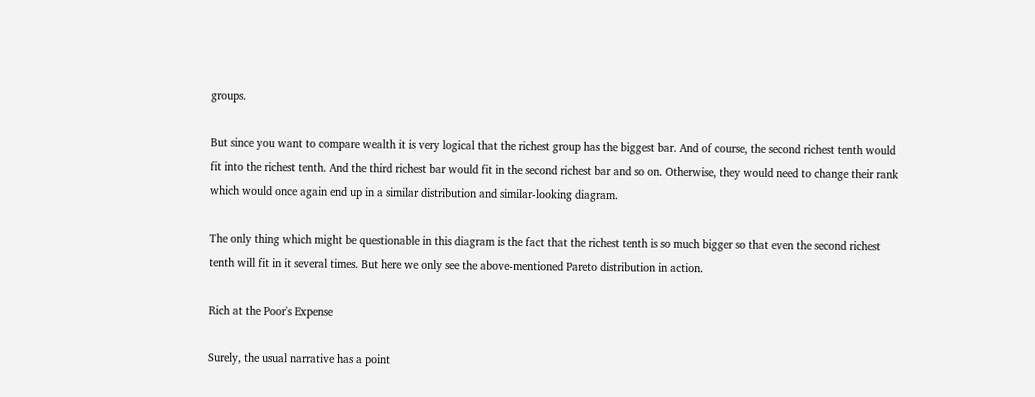groups.

But since you want to compare wealth it is very logical that the richest group has the biggest bar. And of course, the second richest tenth would fit into the richest tenth. And the third richest bar would fit in the second richest bar and so on. Otherwise, they would need to change their rank which would once again end up in a similar distribution and similar-looking diagram.

The only thing which might be questionable in this diagram is the fact that the richest tenth is so much bigger so that even the second richest tenth will fit in it several times. But here we only see the above-mentioned Pareto distribution in action.

Rich at the Poor's Expense

Surely, the usual narrative has a point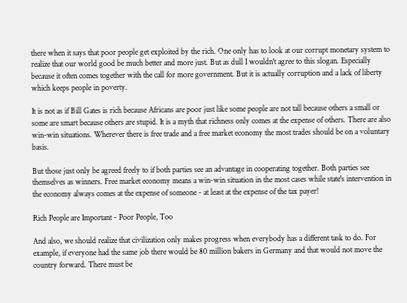there when it says that poor people get exploited by the rich. One only has to look at our corrupt monetary system to realize that our world good be much better and more just. But as dull I wouldn't agree to this slogan. Especially because it often comes together with the call for more government. But it is actually corruption and a lack of liberty which keeps people in poverty.

It is not as if Bill Gates is rich because Africans are poor just like some people are not tall because others a small or some are smart because others are stupid. It is a myth that richness only comes at the expense of others. There are also win-win situations. Wherever there is free trade and a free market economy the most trades should be on a voluntary basis.

But those just only be agreed freely to if both parties see an advantage in cooperating together. Both parties see themselves as winners. Free market economy means a win-win situation in the most cases while state's intervention in the economy always comes at the expense of someone - at least at the expense of the tax payer!

Rich People are Important - Poor People, Too

And also, we should realize that civilization only makes progress when everybody has a different task to do. For example, if everyone had the same job there would be 80 million bakers in Germany and that would not move the country forward. There must be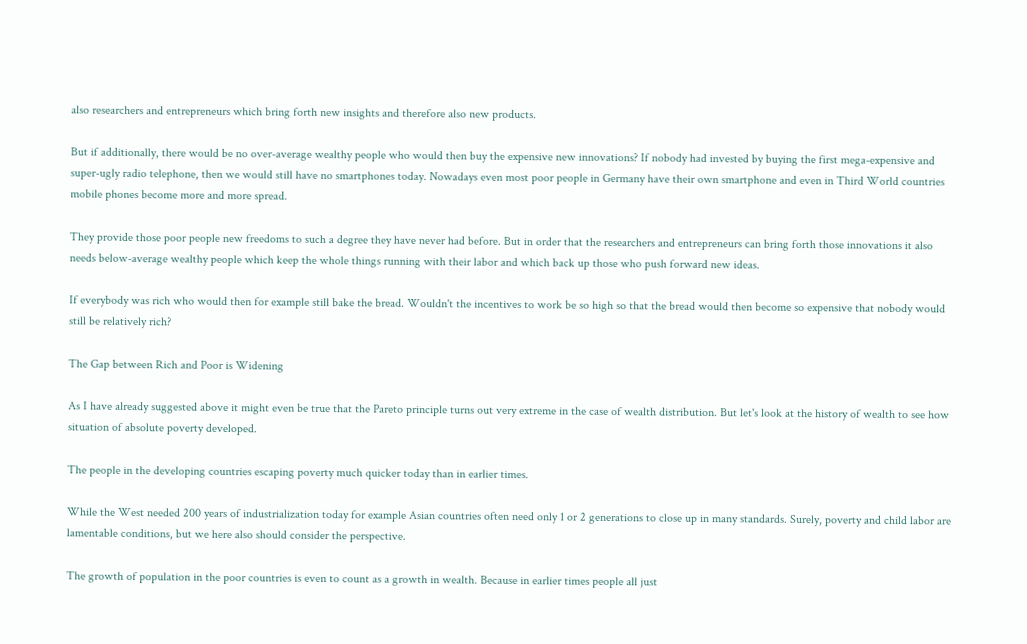also researchers and entrepreneurs which bring forth new insights and therefore also new products.

But if additionally, there would be no over-average wealthy people who would then buy the expensive new innovations? If nobody had invested by buying the first mega-expensive and super-ugly radio telephone, then we would still have no smartphones today. Nowadays even most poor people in Germany have their own smartphone and even in Third World countries mobile phones become more and more spread.

They provide those poor people new freedoms to such a degree they have never had before. But in order that the researchers and entrepreneurs can bring forth those innovations it also needs below-average wealthy people which keep the whole things running with their labor and which back up those who push forward new ideas.

If everybody was rich who would then for example still bake the bread. Wouldn't the incentives to work be so high so that the bread would then become so expensive that nobody would still be relatively rich?

The Gap between Rich and Poor is Widening

As I have already suggested above it might even be true that the Pareto principle turns out very extreme in the case of wealth distribution. But let's look at the history of wealth to see how situation of absolute poverty developed.

The people in the developing countries escaping poverty much quicker today than in earlier times.

While the West needed 200 years of industrialization today for example Asian countries often need only 1 or 2 generations to close up in many standards. Surely, poverty and child labor are lamentable conditions, but we here also should consider the perspective.

The growth of population in the poor countries is even to count as a growth in wealth. Because in earlier times people all just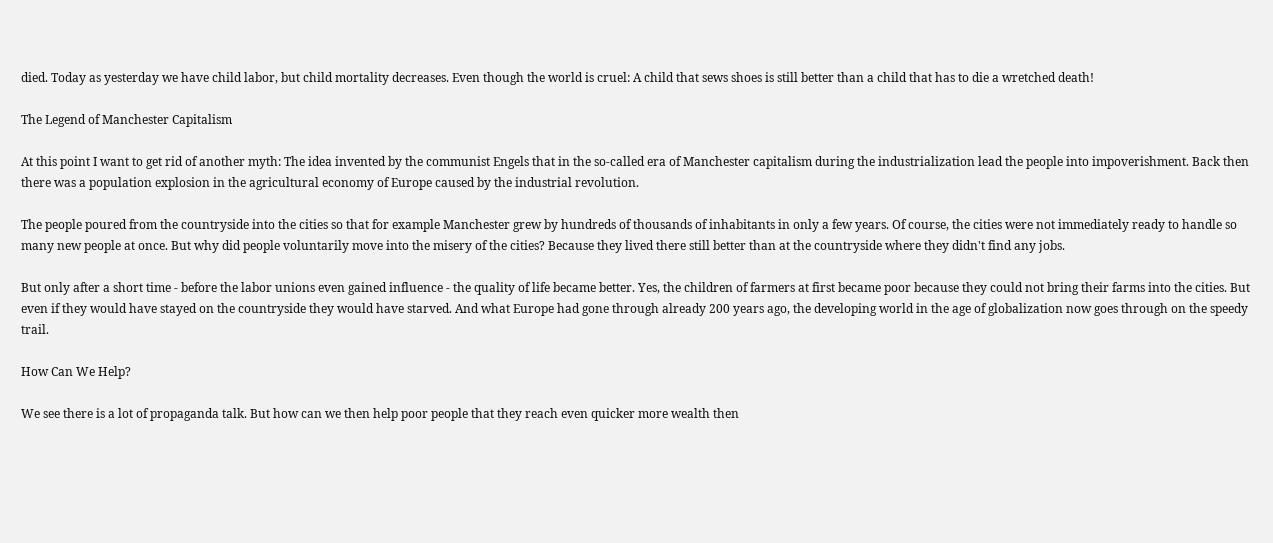died. Today as yesterday we have child labor, but child mortality decreases. Even though the world is cruel: A child that sews shoes is still better than a child that has to die a wretched death!

The Legend of Manchester Capitalism

At this point I want to get rid of another myth: The idea invented by the communist Engels that in the so-called era of Manchester capitalism during the industrialization lead the people into impoverishment. Back then there was a population explosion in the agricultural economy of Europe caused by the industrial revolution.

The people poured from the countryside into the cities so that for example Manchester grew by hundreds of thousands of inhabitants in only a few years. Of course, the cities were not immediately ready to handle so many new people at once. But why did people voluntarily move into the misery of the cities? Because they lived there still better than at the countryside where they didn't find any jobs.

But only after a short time - before the labor unions even gained influence - the quality of life became better. Yes, the children of farmers at first became poor because they could not bring their farms into the cities. But even if they would have stayed on the countryside they would have starved. And what Europe had gone through already 200 years ago, the developing world in the age of globalization now goes through on the speedy trail.

How Can We Help?

We see there is a lot of propaganda talk. But how can we then help poor people that they reach even quicker more wealth then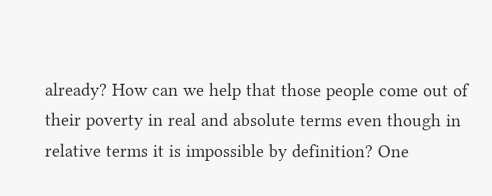already? How can we help that those people come out of their poverty in real and absolute terms even though in relative terms it is impossible by definition? One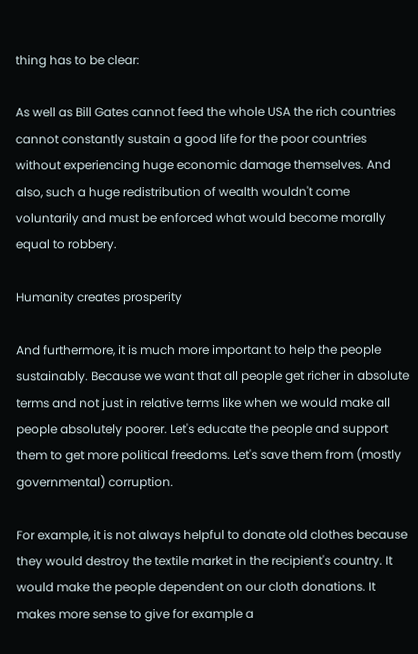thing has to be clear:

As well as Bill Gates cannot feed the whole USA the rich countries cannot constantly sustain a good life for the poor countries without experiencing huge economic damage themselves. And also, such a huge redistribution of wealth wouldn't come voluntarily and must be enforced what would become morally equal to robbery.

Humanity creates prosperity

And furthermore, it is much more important to help the people sustainably. Because we want that all people get richer in absolute terms and not just in relative terms like when we would make all people absolutely poorer. Let's educate the people and support them to get more political freedoms. Let's save them from (mostly governmental) corruption.

For example, it is not always helpful to donate old clothes because they would destroy the textile market in the recipient's country. It would make the people dependent on our cloth donations. It makes more sense to give for example a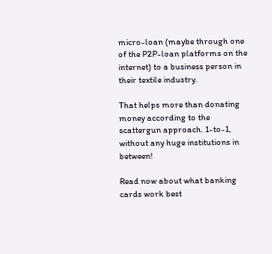micro-loan (maybe through one of the P2P-loan platforms on the internet) to a business person in their textile industry.

That helps more than donating money according to the scattergun approach. 1-to-1, without any huge institutions in between!

Read now about what banking cards work best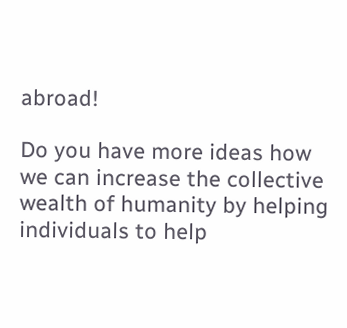abroad!

Do you have more ideas how we can increase the collective wealth of humanity by helping individuals to help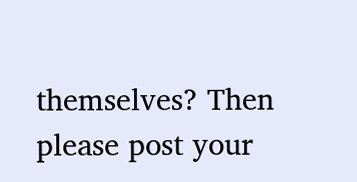themselves? Then please post your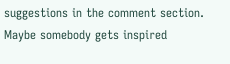suggestions in the comment section. Maybe somebody gets inspired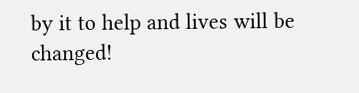by it to help and lives will be changed!